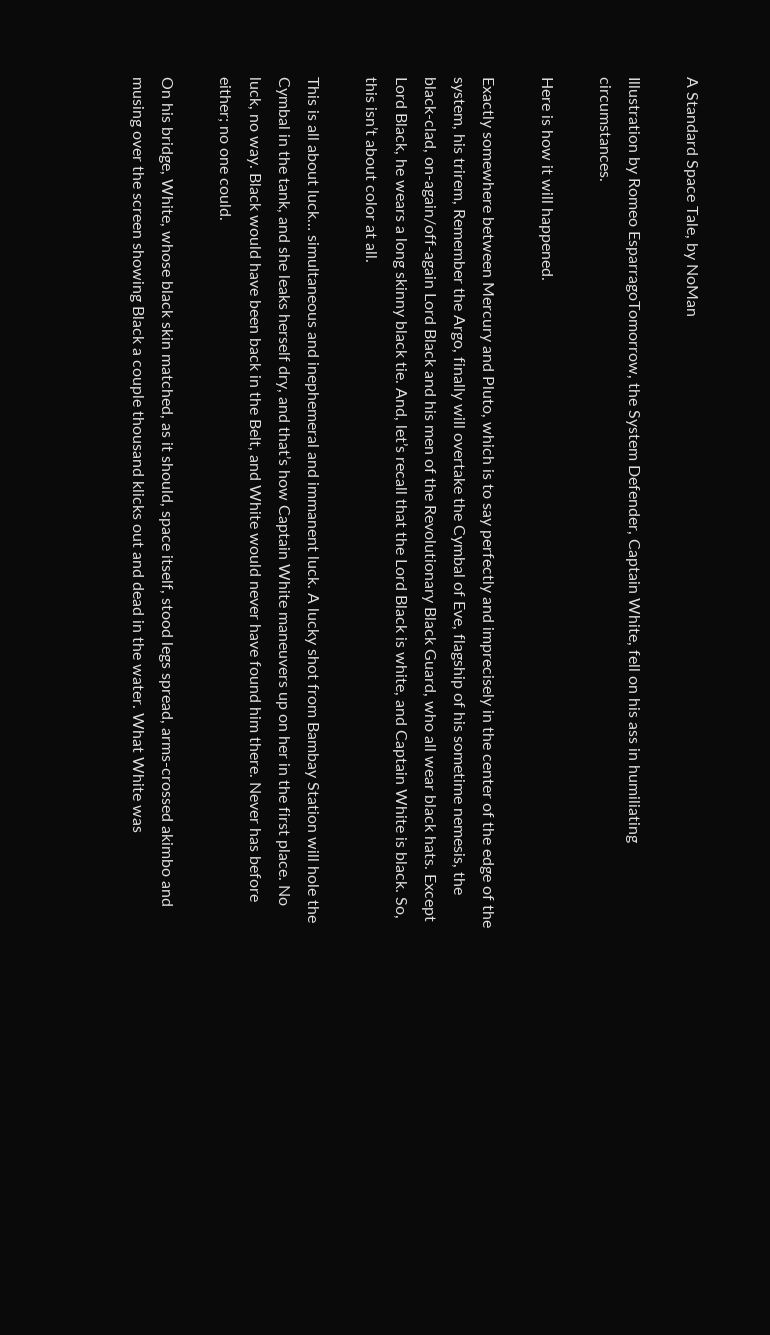A Standard Space Tale, by NoMan

Illustration by Romeo EsparragoTomorrow, the System Defender, Captain White, fell on his ass in humiliating circumstances.

Here is how it will happened.

Exactly somewhere between Mercury and Pluto, which is to say perfectly and imprecisely in the center of the edge of the system, his trirem, Remember the Argo, finally will overtake the Cymbal of Eve, flagship of his sometime nemesis, the black-clad, on-again/off-again Lord Black and his men of the Revolutionary Black Guard, who all wear black hats. Except Lord Black, he wears a long skinny black tie. And, let’s recall that the Lord Black is white, and Captain White is black. So, this isn’t about color at all.

This is all about luck… simultaneous and inephemeral and immanent luck. A lucky shot from Bambay Station will hole the Cymbal in the tank, and she leaks herself dry, and that’s how Captain White maneuvers up on her in the first place. No luck, no way. Black would have been back in the Belt, and White would never have found him there. Never has before either; no one could.

On his bridge, White, whose black skin matched, as it should, space itself, stood legs spread, arms-crossed akimbo and musing over the screen showing Black a couple thousand klicks out and dead in the water. What White was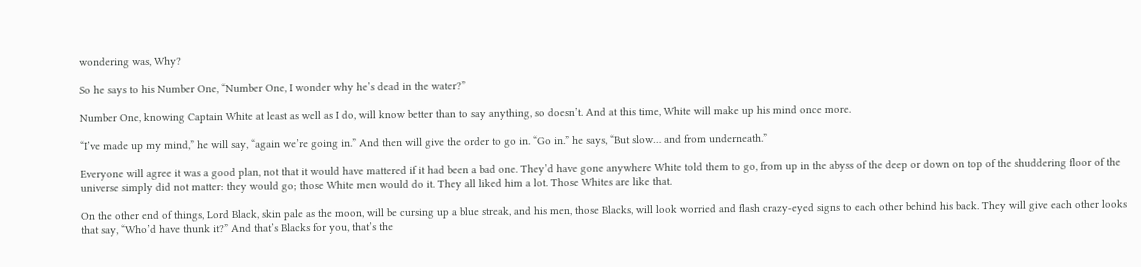wondering was, Why?

So he says to his Number One, “Number One, I wonder why he’s dead in the water?”

Number One, knowing Captain White at least as well as I do, will know better than to say anything, so doesn’t. And at this time, White will make up his mind once more.

“I’ve made up my mind,” he will say, “again we’re going in.” And then will give the order to go in. “Go in.” he says, “But slow… and from underneath.”

Everyone will agree it was a good plan, not that it would have mattered if it had been a bad one. They’d have gone anywhere White told them to go, from up in the abyss of the deep or down on top of the shuddering floor of the universe simply did not matter: they would go; those White men would do it. They all liked him a lot. Those Whites are like that.

On the other end of things, Lord Black, skin pale as the moon, will be cursing up a blue streak, and his men, those Blacks, will look worried and flash crazy-eyed signs to each other behind his back. They will give each other looks that say, “Who’d have thunk it?” And that’s Blacks for you, that’s the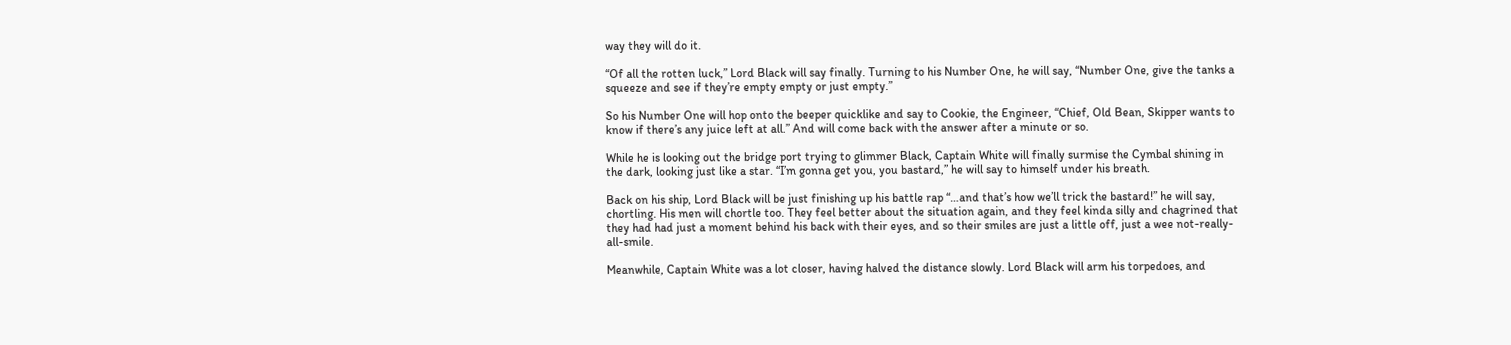way they will do it.

“Of all the rotten luck,” Lord Black will say finally. Turning to his Number One, he will say, “Number One, give the tanks a squeeze and see if they’re empty empty or just empty.”

So his Number One will hop onto the beeper quicklike and say to Cookie, the Engineer, “Chief, Old Bean, Skipper wants to know if there’s any juice left at all.” And will come back with the answer after a minute or so.

While he is looking out the bridge port trying to glimmer Black, Captain White will finally surmise the Cymbal shining in the dark, looking just like a star. “I’m gonna get you, you bastard,” he will say to himself under his breath.

Back on his ship, Lord Black will be just finishing up his battle rap “…and that’s how we’ll trick the bastard!” he will say, chortling. His men will chortle too. They feel better about the situation again, and they feel kinda silly and chagrined that they had had just a moment behind his back with their eyes, and so their smiles are just a little off, just a wee not-really-all-smile.

Meanwhile, Captain White was a lot closer, having halved the distance slowly. Lord Black will arm his torpedoes, and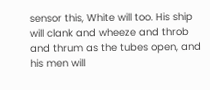sensor this, White will too. His ship will clank and wheeze and throb and thrum as the tubes open, and his men will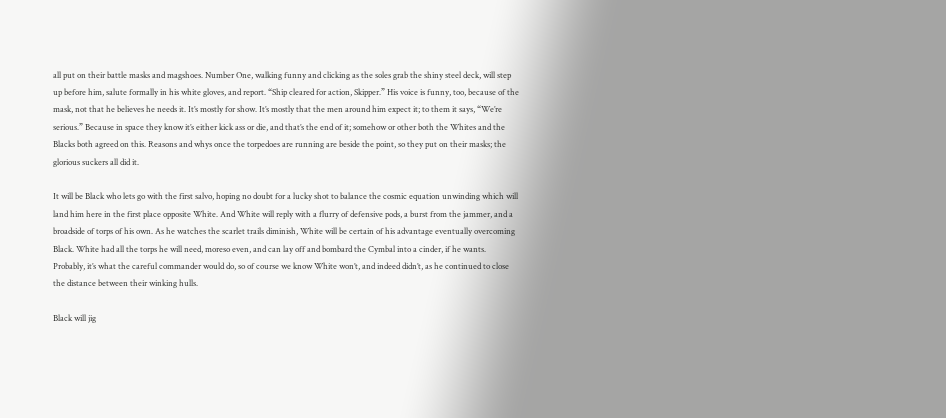all put on their battle masks and magshoes. Number One, walking funny and clicking as the soles grab the shiny steel deck, will step up before him, salute formally in his white gloves, and report. “Ship cleared for action, Skipper.” His voice is funny, too, because of the mask, not that he believes he needs it. It’s mostly for show. It’s mostly that the men around him expect it; to them it says, “We’re serious.” Because in space they know it’s either kick ass or die, and that’s the end of it; somehow or other both the Whites and the Blacks both agreed on this. Reasons and whys once the torpedoes are running are beside the point, so they put on their masks; the glorious suckers all did it.

It will be Black who lets go with the first salvo, hoping no doubt for a lucky shot to balance the cosmic equation unwinding which will land him here in the first place opposite White. And White will reply with a flurry of defensive pods, a burst from the jammer, and a broadside of torps of his own. As he watches the scarlet trails diminish, White will be certain of his advantage eventually overcoming Black. White had all the torps he will need, moreso even, and can lay off and bombard the Cymbal into a cinder, if he wants. Probably, it’s what the careful commander would do, so of course we know White won’t, and indeed didn’t, as he continued to close the distance between their winking hulls.

Black will jig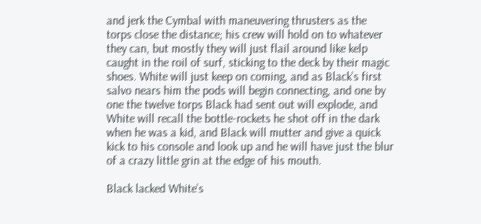and jerk the Cymbal with maneuvering thrusters as the torps close the distance; his crew will hold on to whatever they can, but mostly they will just flail around like kelp caught in the roil of surf, sticking to the deck by their magic shoes. White will just keep on coming, and as Black’s first salvo nears him the pods will begin connecting, and one by one the twelve torps Black had sent out will explode, and White will recall the bottle-rockets he shot off in the dark when he was a kid, and Black will mutter and give a quick kick to his console and look up and he will have just the blur of a crazy little grin at the edge of his mouth.

Black lacked White’s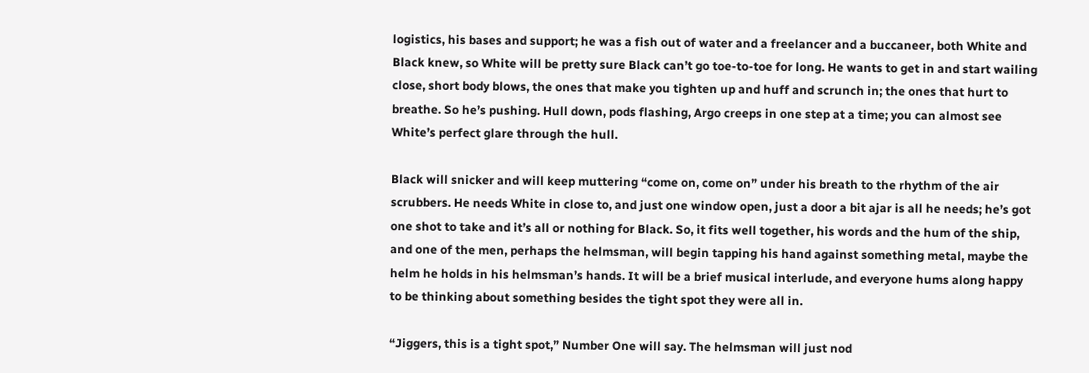logistics, his bases and support; he was a fish out of water and a freelancer and a buccaneer, both White and Black knew, so White will be pretty sure Black can’t go toe-to-toe for long. He wants to get in and start wailing close, short body blows, the ones that make you tighten up and huff and scrunch in; the ones that hurt to breathe. So he’s pushing. Hull down, pods flashing, Argo creeps in one step at a time; you can almost see White’s perfect glare through the hull.

Black will snicker and will keep muttering “come on, come on” under his breath to the rhythm of the air scrubbers. He needs White in close to, and just one window open, just a door a bit ajar is all he needs; he’s got one shot to take and it’s all or nothing for Black. So, it fits well together, his words and the hum of the ship, and one of the men, perhaps the helmsman, will begin tapping his hand against something metal, maybe the helm he holds in his helmsman’s hands. It will be a brief musical interlude, and everyone hums along happy to be thinking about something besides the tight spot they were all in.

“Jiggers, this is a tight spot,” Number One will say. The helmsman will just nod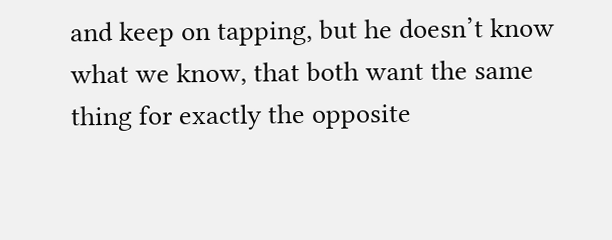and keep on tapping, but he doesn’t know what we know, that both want the same thing for exactly the opposite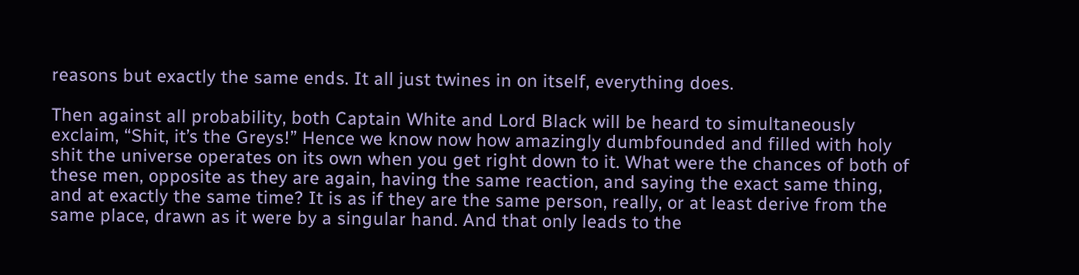reasons but exactly the same ends. It all just twines in on itself, everything does.

Then against all probability, both Captain White and Lord Black will be heard to simultaneously exclaim, “Shit, it’s the Greys!” Hence we know now how amazingly dumbfounded and filled with holy shit the universe operates on its own when you get right down to it. What were the chances of both of these men, opposite as they are again, having the same reaction, and saying the exact same thing, and at exactly the same time? It is as if they are the same person, really, or at least derive from the same place, drawn as it were by a singular hand. And that only leads to the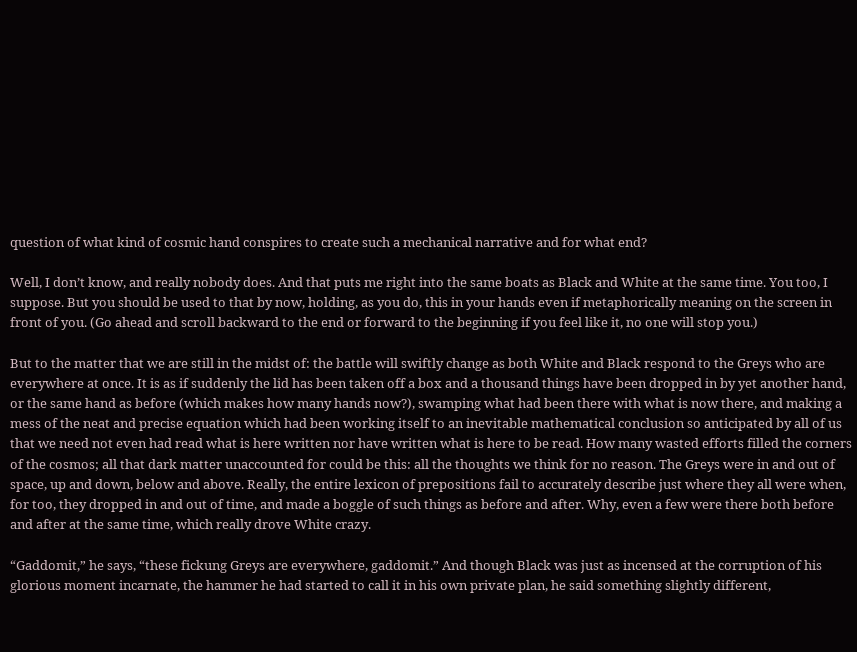question of what kind of cosmic hand conspires to create such a mechanical narrative and for what end?

Well, I don’t know, and really nobody does. And that puts me right into the same boats as Black and White at the same time. You too, I suppose. But you should be used to that by now, holding, as you do, this in your hands even if metaphorically meaning on the screen in front of you. (Go ahead and scroll backward to the end or forward to the beginning if you feel like it, no one will stop you.)

But to the matter that we are still in the midst of: the battle will swiftly change as both White and Black respond to the Greys who are everywhere at once. It is as if suddenly the lid has been taken off a box and a thousand things have been dropped in by yet another hand, or the same hand as before (which makes how many hands now?), swamping what had been there with what is now there, and making a mess of the neat and precise equation which had been working itself to an inevitable mathematical conclusion so anticipated by all of us that we need not even had read what is here written nor have written what is here to be read. How many wasted efforts filled the corners of the cosmos; all that dark matter unaccounted for could be this: all the thoughts we think for no reason. The Greys were in and out of space, up and down, below and above. Really, the entire lexicon of prepositions fail to accurately describe just where they all were when, for too, they dropped in and out of time, and made a boggle of such things as before and after. Why, even a few were there both before and after at the same time, which really drove White crazy.

“Gaddomit,” he says, “these fickung Greys are everywhere, gaddomit.” And though Black was just as incensed at the corruption of his glorious moment incarnate, the hammer he had started to call it in his own private plan, he said something slightly different,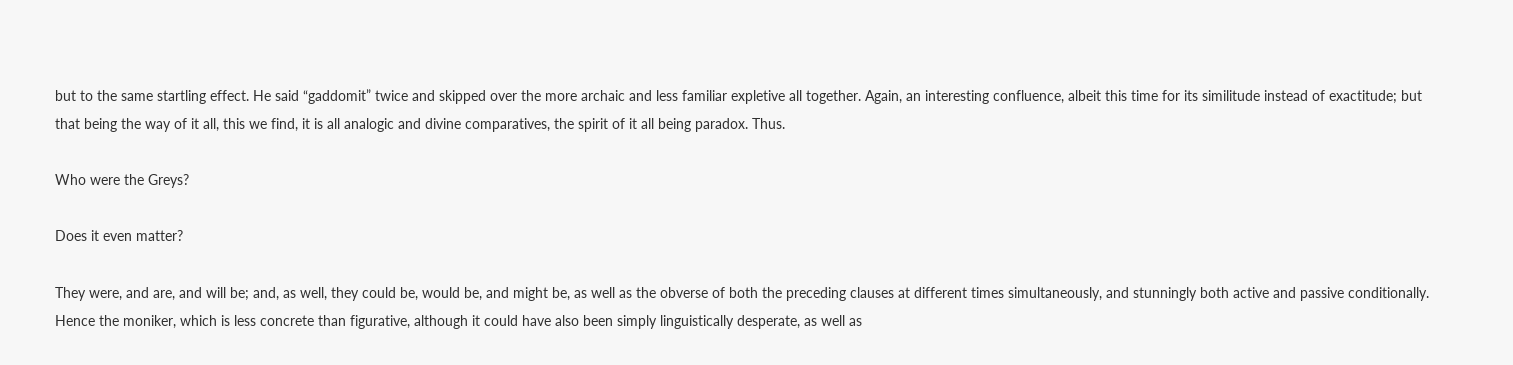but to the same startling effect. He said “gaddomit” twice and skipped over the more archaic and less familiar expletive all together. Again, an interesting confluence, albeit this time for its similitude instead of exactitude; but that being the way of it all, this we find, it is all analogic and divine comparatives, the spirit of it all being paradox. Thus.

Who were the Greys?

Does it even matter?

They were, and are, and will be; and, as well, they could be, would be, and might be, as well as the obverse of both the preceding clauses at different times simultaneously, and stunningly both active and passive conditionally. Hence the moniker, which is less concrete than figurative, although it could have also been simply linguistically desperate, as well as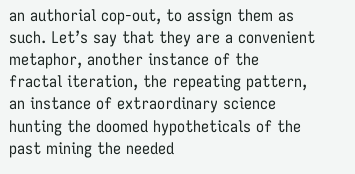an authorial cop-out, to assign them as such. Let’s say that they are a convenient metaphor, another instance of the fractal iteration, the repeating pattern, an instance of extraordinary science hunting the doomed hypotheticals of the past mining the needed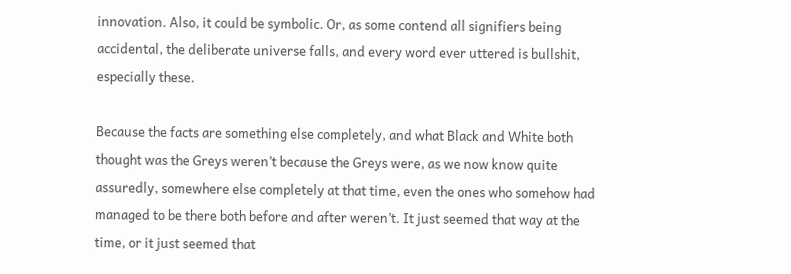innovation. Also, it could be symbolic. Or, as some contend all signifiers being accidental, the deliberate universe falls, and every word ever uttered is bullshit, especially these.

Because the facts are something else completely, and what Black and White both thought was the Greys weren’t because the Greys were, as we now know quite assuredly, somewhere else completely at that time, even the ones who somehow had managed to be there both before and after weren’t. It just seemed that way at the time, or it just seemed that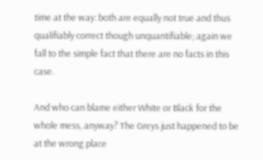time at the way: both are equally not true and thus qualifiably correct though unquantifiable; again we fall to the simple fact that there are no facts in this case.

And who can blame either White or Black for the whole mess, anyway? The Greys just happened to be at the wrong place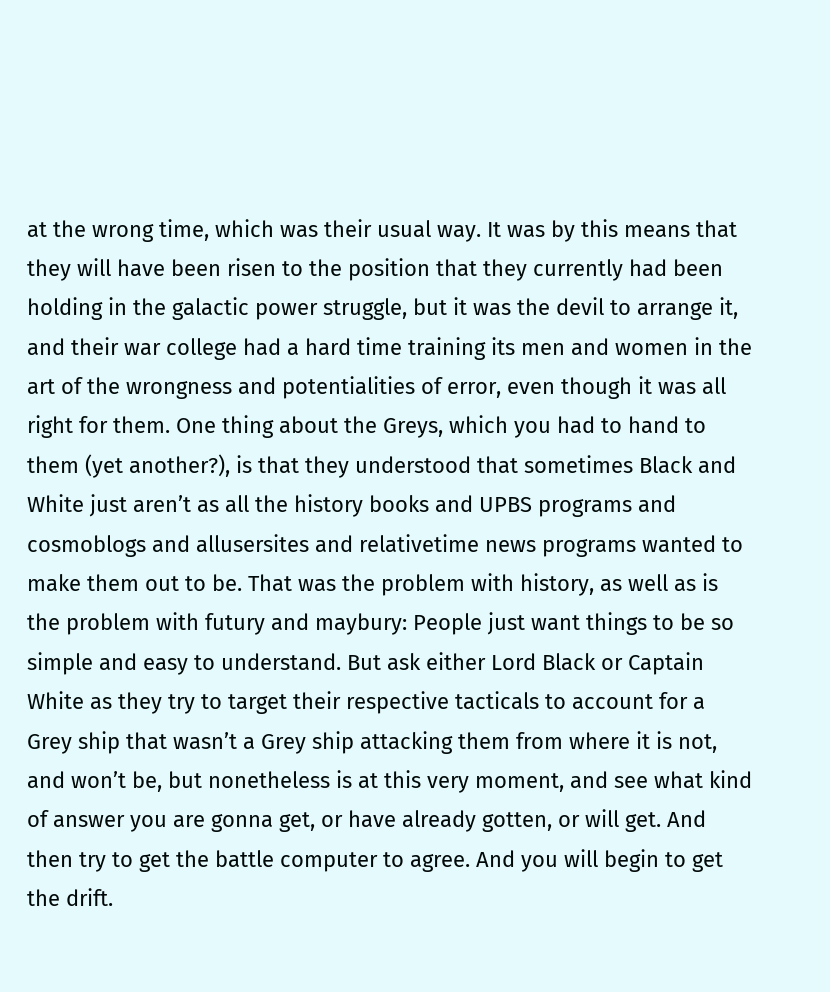at the wrong time, which was their usual way. It was by this means that they will have been risen to the position that they currently had been holding in the galactic power struggle, but it was the devil to arrange it, and their war college had a hard time training its men and women in the art of the wrongness and potentialities of error, even though it was all right for them. One thing about the Greys, which you had to hand to them (yet another?), is that they understood that sometimes Black and White just aren’t as all the history books and UPBS programs and cosmoblogs and allusersites and relativetime news programs wanted to make them out to be. That was the problem with history, as well as is the problem with futury and maybury: People just want things to be so simple and easy to understand. But ask either Lord Black or Captain White as they try to target their respective tacticals to account for a Grey ship that wasn’t a Grey ship attacking them from where it is not, and won’t be, but nonetheless is at this very moment, and see what kind of answer you are gonna get, or have already gotten, or will get. And then try to get the battle computer to agree. And you will begin to get the drift.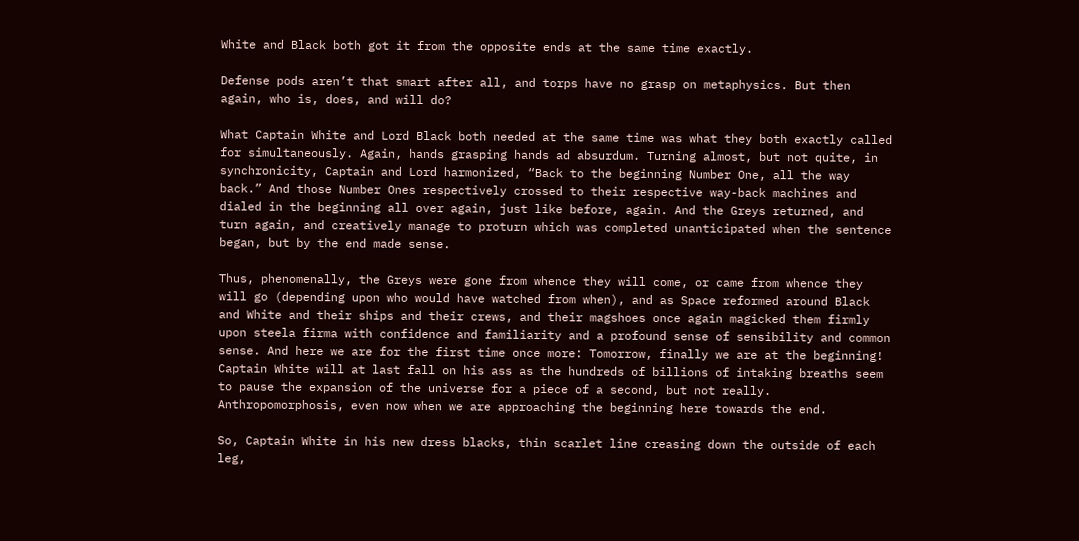White and Black both got it from the opposite ends at the same time exactly.

Defense pods aren’t that smart after all, and torps have no grasp on metaphysics. But then again, who is, does, and will do?

What Captain White and Lord Black both needed at the same time was what they both exactly called for simultaneously. Again, hands grasping hands ad absurdum. Turning almost, but not quite, in synchronicity, Captain and Lord harmonized, “Back to the beginning Number One, all the way back.” And those Number Ones respectively crossed to their respective way-back machines and dialed in the beginning all over again, just like before, again. And the Greys returned, and turn again, and creatively manage to proturn which was completed unanticipated when the sentence began, but by the end made sense.

Thus, phenomenally, the Greys were gone from whence they will come, or came from whence they will go (depending upon who would have watched from when), and as Space reformed around Black and White and their ships and their crews, and their magshoes once again magicked them firmly upon steela firma with confidence and familiarity and a profound sense of sensibility and common sense. And here we are for the first time once more: Tomorrow, finally we are at the beginning! Captain White will at last fall on his ass as the hundreds of billions of intaking breaths seem to pause the expansion of the universe for a piece of a second, but not really. Anthropomorphosis, even now when we are approaching the beginning here towards the end.

So, Captain White in his new dress blacks, thin scarlet line creasing down the outside of each leg,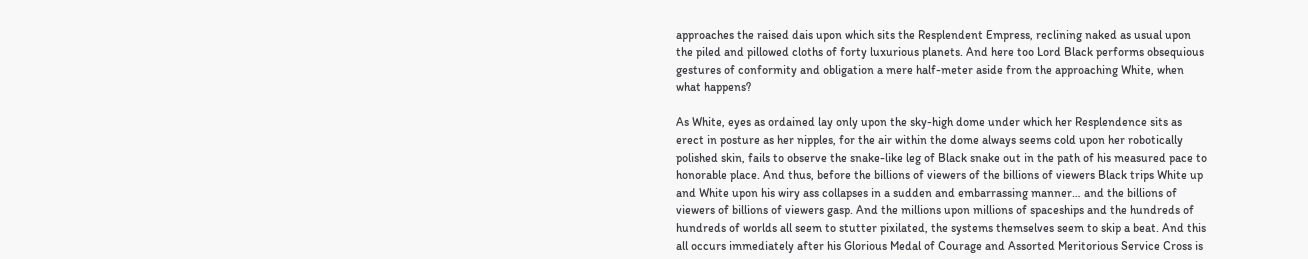approaches the raised dais upon which sits the Resplendent Empress, reclining naked as usual upon the piled and pillowed cloths of forty luxurious planets. And here too Lord Black performs obsequious gestures of conformity and obligation a mere half-meter aside from the approaching White, when what happens?

As White, eyes as ordained lay only upon the sky-high dome under which her Resplendence sits as erect in posture as her nipples, for the air within the dome always seems cold upon her robotically polished skin, fails to observe the snake-like leg of Black snake out in the path of his measured pace to honorable place. And thus, before the billions of viewers of the billions of viewers Black trips White up and White upon his wiry ass collapses in a sudden and embarrassing manner… and the billions of viewers of billions of viewers gasp. And the millions upon millions of spaceships and the hundreds of hundreds of worlds all seem to stutter pixilated, the systems themselves seem to skip a beat. And this all occurs immediately after his Glorious Medal of Courage and Assorted Meritorious Service Cross is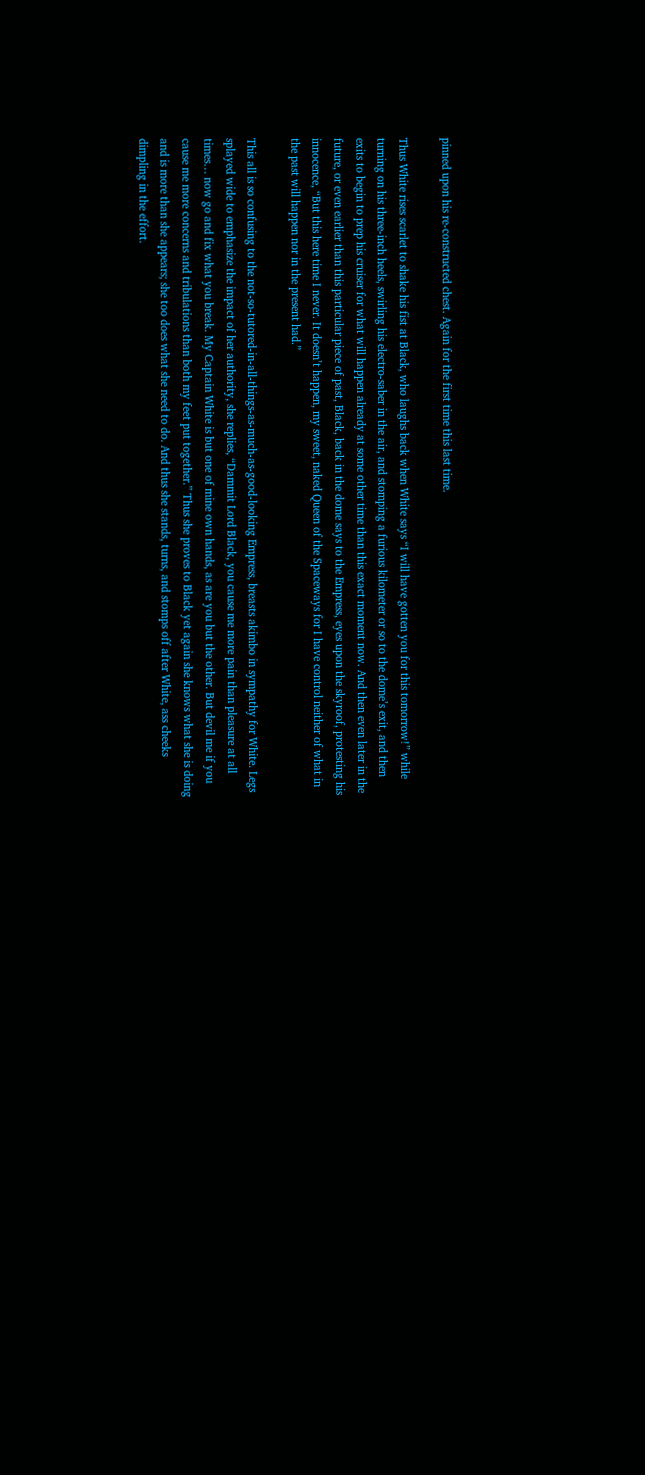pinned upon his re-constructed chest. Again for the first time this last time.

Thus White rises scarlet to shake his fist at Black, who laughs back when White says “I will have gotten you for this tomorrow!” while turning on his three-inch heels, swirling his electro-saber in the air, and stomping a furious kilometer or so to the dome’s exit, and then exits to begin to prep his cruiser for what will happen already at some other time than this exact moment now. And then even later in the future, or even earlier than this particular piece of past, Black, back in the dome says to the Empress, eyes upon the skyroof, protesting his innocence, “But this here time I never. It doesn’t happen, my sweet, naked Queen of the Spaceways for I have control neither of what in the past will happen nor in the present had.”

This all is so confusing to the not-so-tutored-in-all-things-as-much-as-good-looking Empress, breasts akimbo in sympathy for White. Legs splayed wide to emphasize the impact of her authority, she replies, “Dammit Lord Black, you cause me more pain than pleasure at all times… now go and fix what you break. My Captain White is but one of mine own hands, as are you but the other. But devil me if you cause me more concerns and tribulations than both my feet put together.” Thus she proves to Black yet again she knows what she is doing and is more than she appears; she too does what she need to do. And thus she stands, turns, and stomps off after White, ass cheeks dimpling in the effort.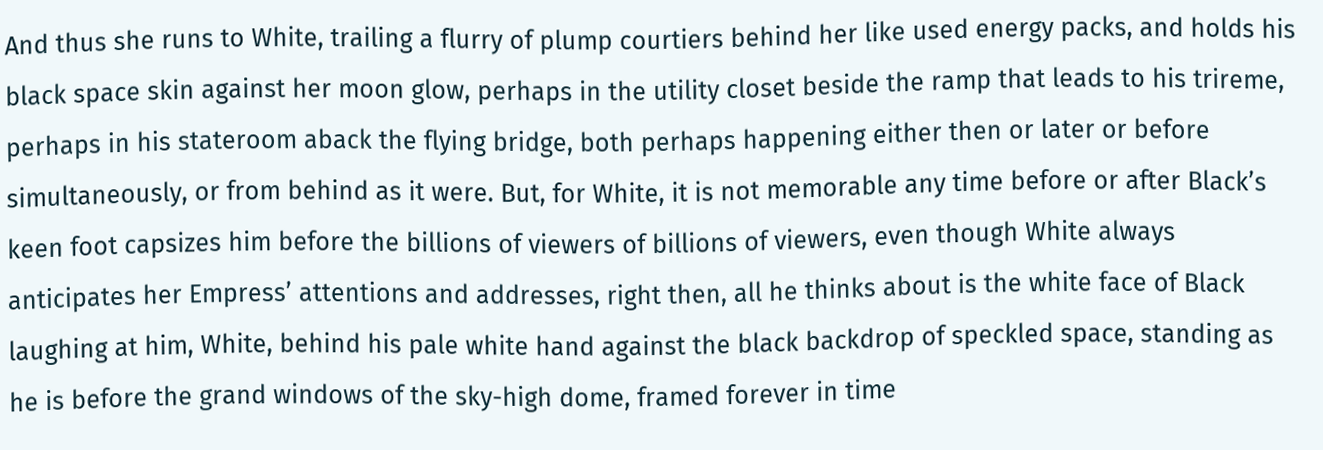And thus she runs to White, trailing a flurry of plump courtiers behind her like used energy packs, and holds his black space skin against her moon glow, perhaps in the utility closet beside the ramp that leads to his trireme, perhaps in his stateroom aback the flying bridge, both perhaps happening either then or later or before simultaneously, or from behind as it were. But, for White, it is not memorable any time before or after Black’s keen foot capsizes him before the billions of viewers of billions of viewers, even though White always anticipates her Empress’ attentions and addresses, right then, all he thinks about is the white face of Black laughing at him, White, behind his pale white hand against the black backdrop of speckled space, standing as he is before the grand windows of the sky-high dome, framed forever in time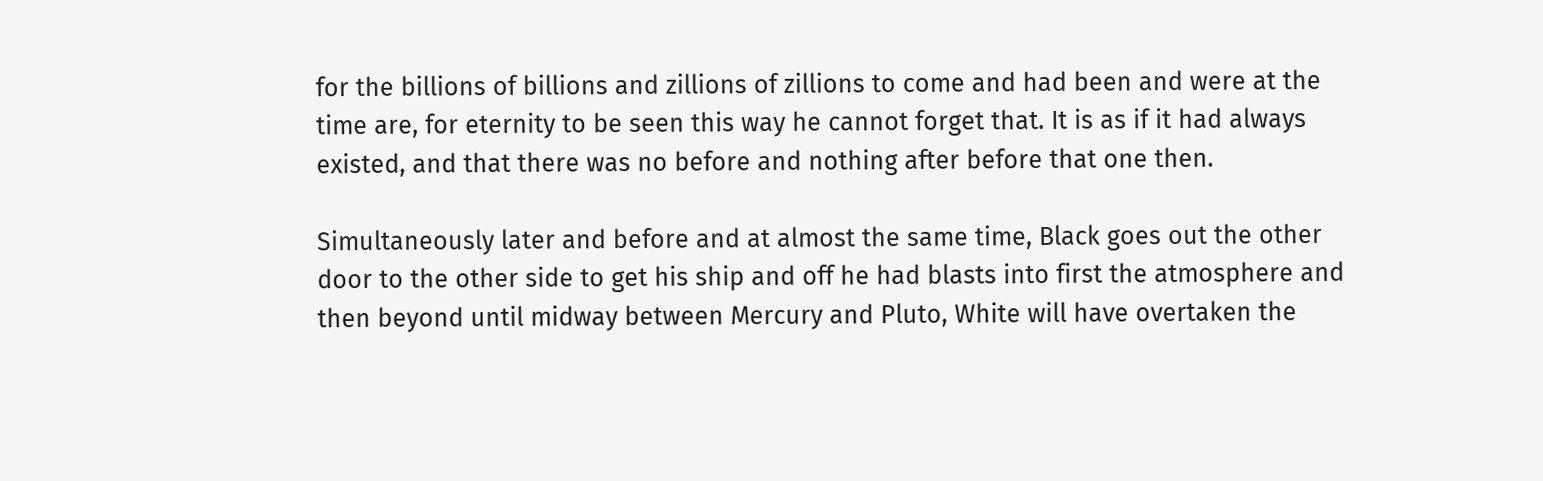for the billions of billions and zillions of zillions to come and had been and were at the time are, for eternity to be seen this way he cannot forget that. It is as if it had always existed, and that there was no before and nothing after before that one then.

Simultaneously later and before and at almost the same time, Black goes out the other door to the other side to get his ship and off he had blasts into first the atmosphere and then beyond until midway between Mercury and Pluto, White will have overtaken the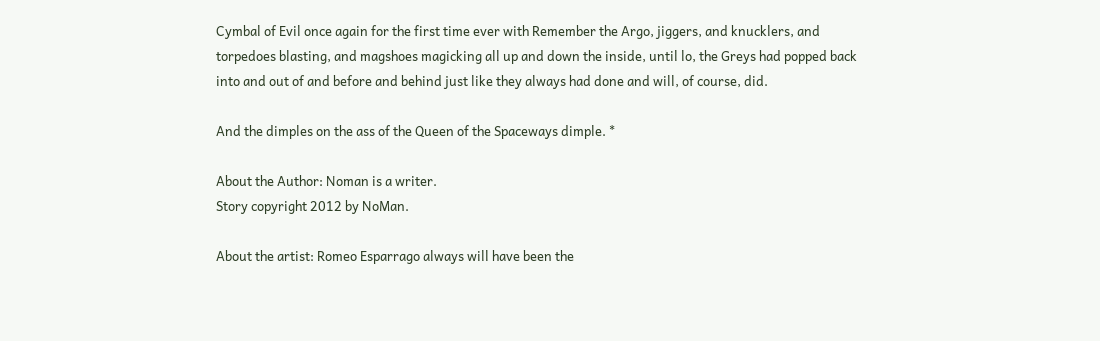Cymbal of Evil once again for the first time ever with Remember the Argo, jiggers, and knucklers, and torpedoes blasting, and magshoes magicking all up and down the inside, until lo, the Greys had popped back into and out of and before and behind just like they always had done and will, of course, did.

And the dimples on the ass of the Queen of the Spaceways dimple. *

About the Author: Noman is a writer.
Story copyright 2012 by NoMan.

About the artist: Romeo Esparrago always will have been the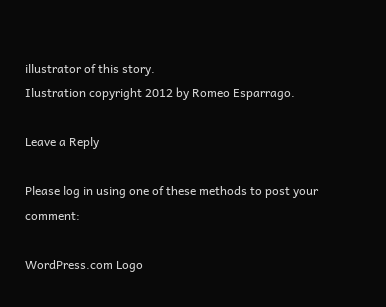illustrator of this story.
Ilustration copyright 2012 by Romeo Esparrago.

Leave a Reply

Please log in using one of these methods to post your comment:

WordPress.com Logo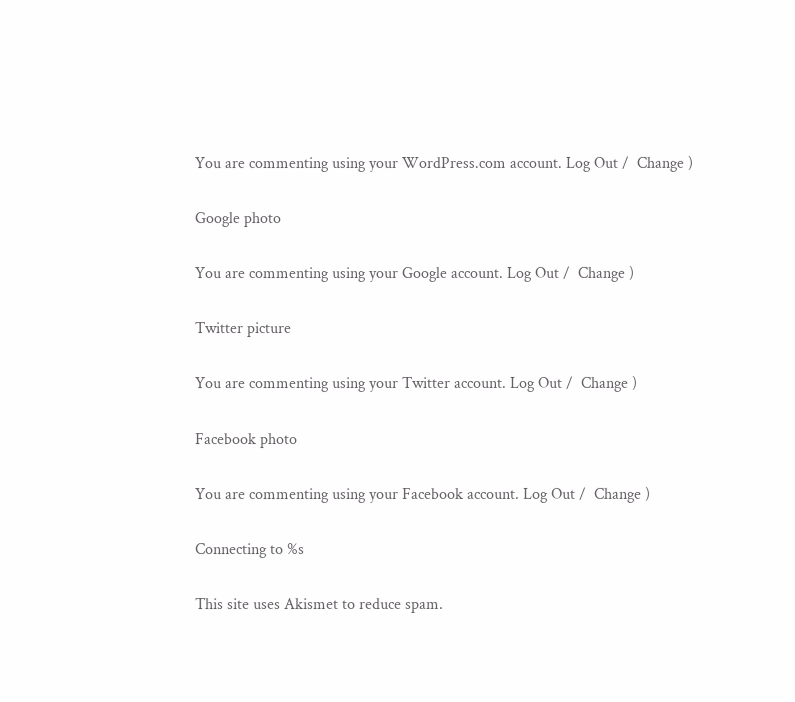You are commenting using your WordPress.com account. Log Out /  Change )

Google photo

You are commenting using your Google account. Log Out /  Change )

Twitter picture

You are commenting using your Twitter account. Log Out /  Change )

Facebook photo

You are commenting using your Facebook account. Log Out /  Change )

Connecting to %s

This site uses Akismet to reduce spam.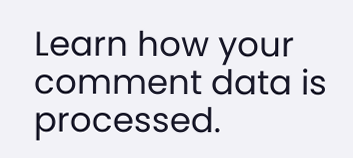Learn how your comment data is processed.